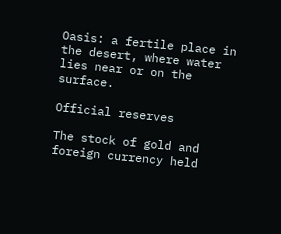Oasis: a fertile place in the desert, where water lies near or on the surface.

Official reserves

The stock of gold and foreign currency held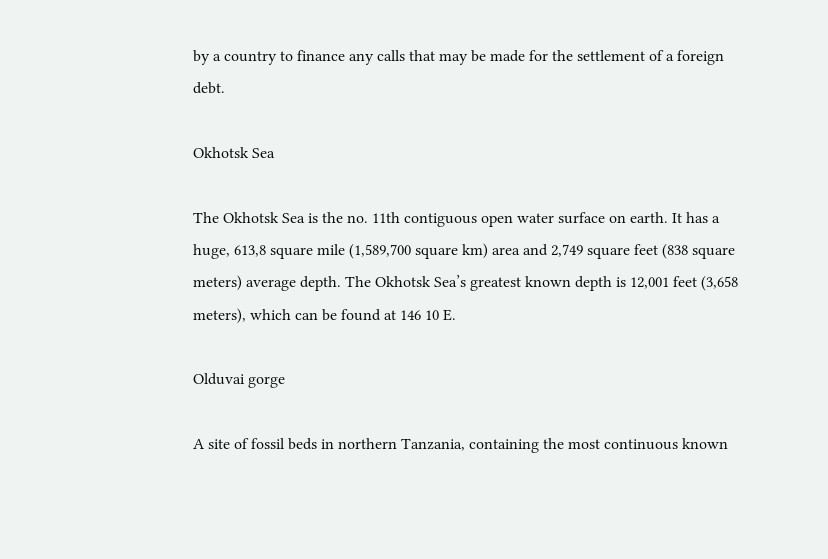by a country to finance any calls that may be made for the settlement of a foreign debt.

Okhotsk Sea

The Okhotsk Sea is the no. 11th contiguous open water surface on earth. It has a huge, 613,8 square mile (1,589,700 square km) area and 2,749 square feet (838 square meters) average depth. The Okhotsk Sea’s greatest known depth is 12,001 feet (3,658 meters), which can be found at 146 10 E.

Olduvai gorge

A site of fossil beds in northern Tanzania, containing the most continuous known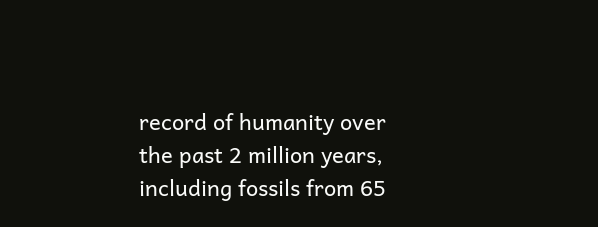record of humanity over the past 2 million years, including fossils from 65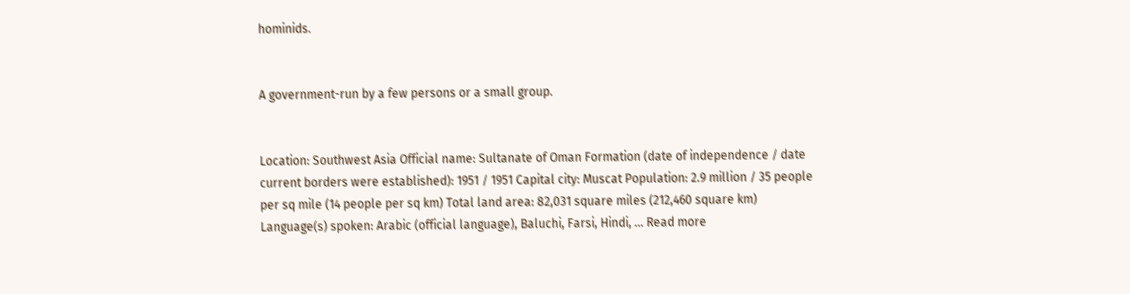hominids.


A government-run by a few persons or a small group.


Location: Southwest Asia Official name: Sultanate of Oman Formation (date of independence / date current borders were established): 1951 / 1951 Capital city: Muscat Population: 2.9 million / 35 people per sq mile (14 people per sq km) Total land area: 82,031 square miles (212,460 square km) Language(s) spoken: Arabic (official language), Baluchi, Farsi, Hindi, … Read more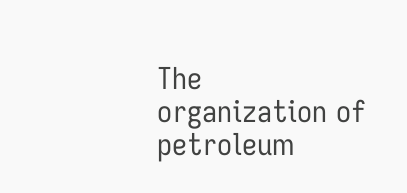The organization of petroleum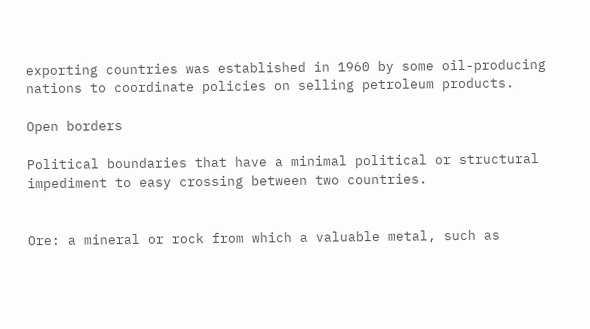exporting countries was established in 1960 by some oil-producing nations to coordinate policies on selling petroleum products.

Open borders

Political boundaries that have a minimal political or structural impediment to easy crossing between two countries.


Ore: a mineral or rock from which a valuable metal, such as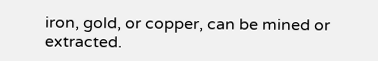iron, gold, or copper, can be mined or extracted.